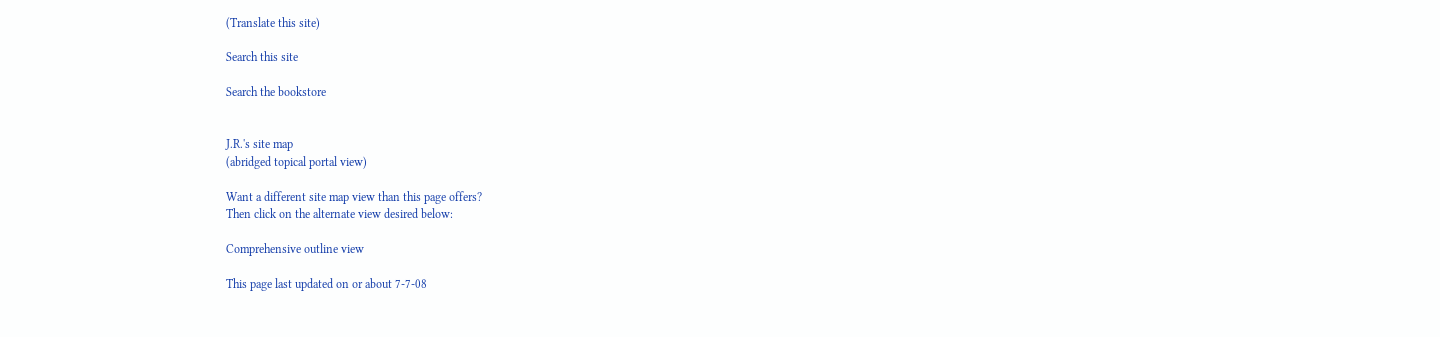(Translate this site)

Search this site

Search the bookstore


J.R.'s site map
(abridged topical portal view)

Want a different site map view than this page offers?
Then click on the alternate view desired below:

Comprehensive outline view

This page last updated on or about 7-7-08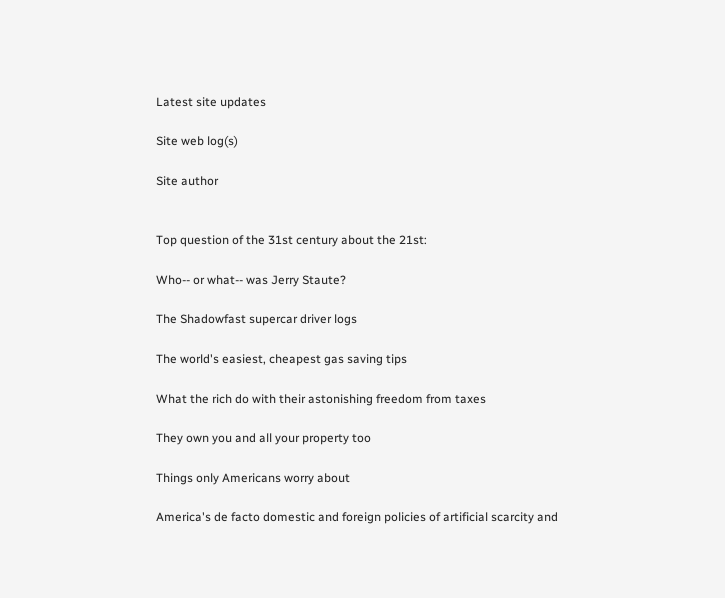Latest site updates

Site web log(s)

Site author


Top question of the 31st century about the 21st:

Who-- or what-- was Jerry Staute?

The Shadowfast supercar driver logs

The world's easiest, cheapest gas saving tips

What the rich do with their astonishing freedom from taxes

They own you and all your property too

Things only Americans worry about

America's de facto domestic and foreign policies of artificial scarcity and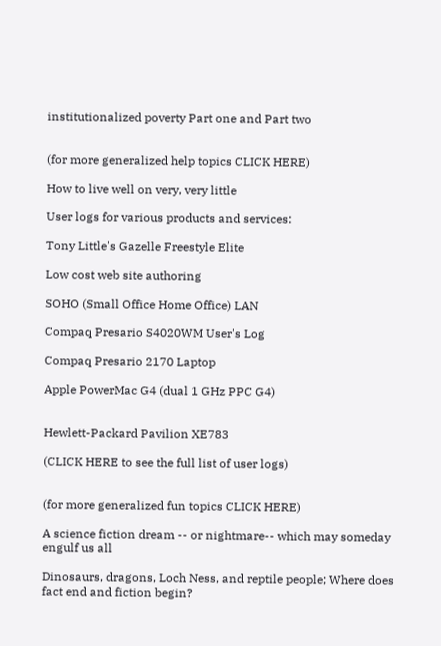institutionalized poverty Part one and Part two


(for more generalized help topics CLICK HERE)

How to live well on very, very little

User logs for various products and services:

Tony Little's Gazelle Freestyle Elite

Low cost web site authoring

SOHO (Small Office Home Office) LAN

Compaq Presario S4020WM User's Log

Compaq Presario 2170 Laptop

Apple PowerMac G4 (dual 1 GHz PPC G4)


Hewlett-Packard Pavilion XE783

(CLICK HERE to see the full list of user logs)


(for more generalized fun topics CLICK HERE)

A science fiction dream -- or nightmare-- which may someday engulf us all

Dinosaurs, dragons, Loch Ness, and reptile people; Where does fact end and fiction begin?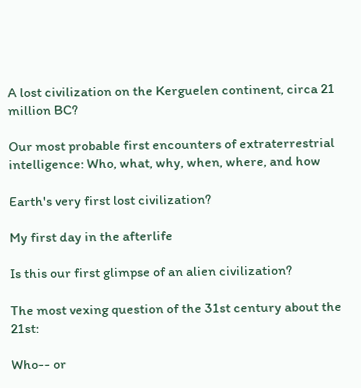A lost civilization on the Kerguelen continent, circa 21 million BC?

Our most probable first encounters of extraterrestrial intelligence: Who, what, why, when, where, and how

Earth's very first lost civilization?

My first day in the afterlife

Is this our first glimpse of an alien civilization?

The most vexing question of the 31st century about the 21st:

Who-- or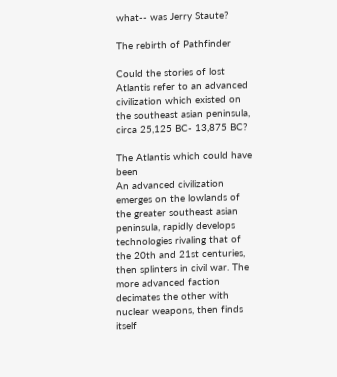what-- was Jerry Staute?

The rebirth of Pathfinder

Could the stories of lost Atlantis refer to an advanced civilization which existed on the southeast asian peninsula, circa 25,125 BC- 13,875 BC?

The Atlantis which could have been
An advanced civilization emerges on the lowlands of the greater southeast asian peninsula, rapidly develops technologies rivaling that of the 20th and 21st centuries, then splinters in civil war. The more advanced faction decimates the other with nuclear weapons, then finds itself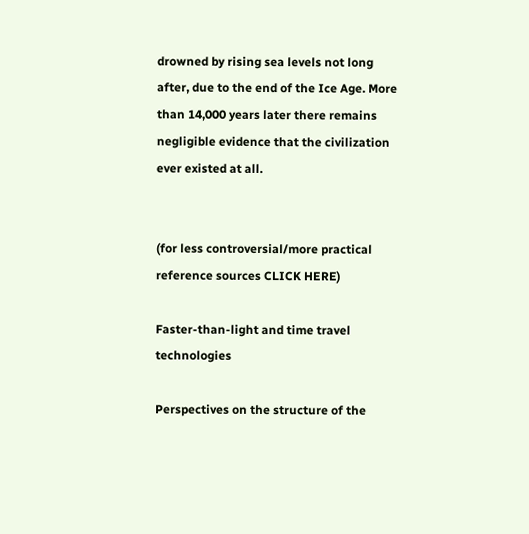drowned by rising sea levels not long after, due to the end of the Ice Age. More than 14,000 years later there remains negligible evidence that the civilization ever existed at all.


(for less controversial/more practical reference sources CLICK HERE)

Faster-than-light and time travel technologies

Perspectives on the structure of the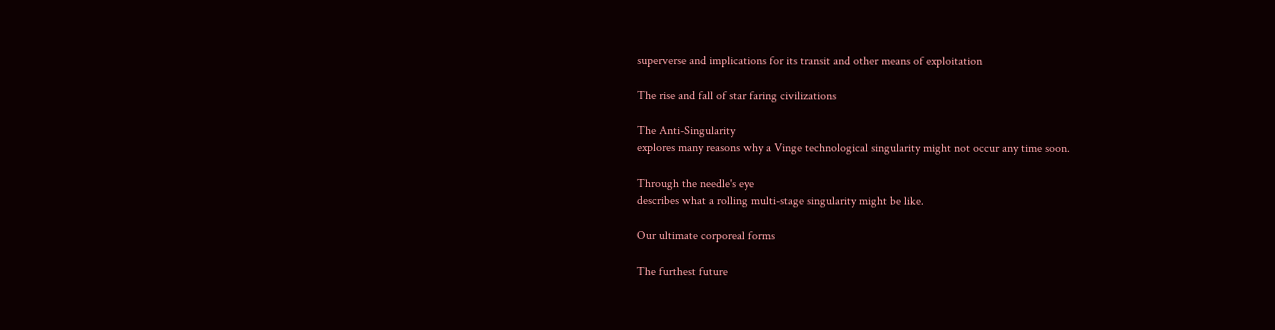superverse and implications for its transit and other means of exploitation

The rise and fall of star faring civilizations

The Anti-Singularity
explores many reasons why a Vinge technological singularity might not occur any time soon.

Through the needle's eye
describes what a rolling multi-stage singularity might be like.

Our ultimate corporeal forms

The furthest future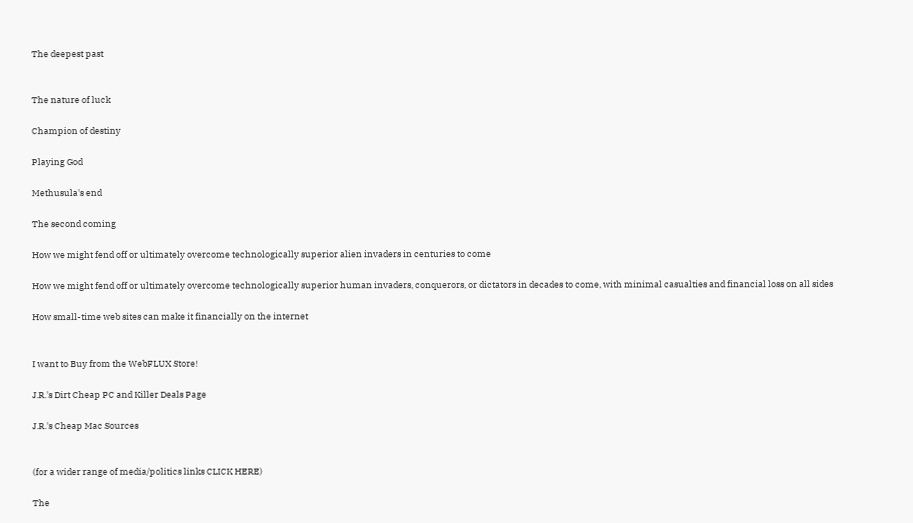The deepest past


The nature of luck

Champion of destiny

Playing God

Methusula's end

The second coming

How we might fend off or ultimately overcome technologically superior alien invaders in centuries to come

How we might fend off or ultimately overcome technologically superior human invaders, conquerors, or dictators in decades to come, with minimal casualties and financial loss on all sides

How small-time web sites can make it financially on the internet


I want to Buy from the WebFLUX Store!

J.R.'s Dirt Cheap PC and Killer Deals Page

J.R.'s Cheap Mac Sources


(for a wider range of media/politics links CLICK HERE)

The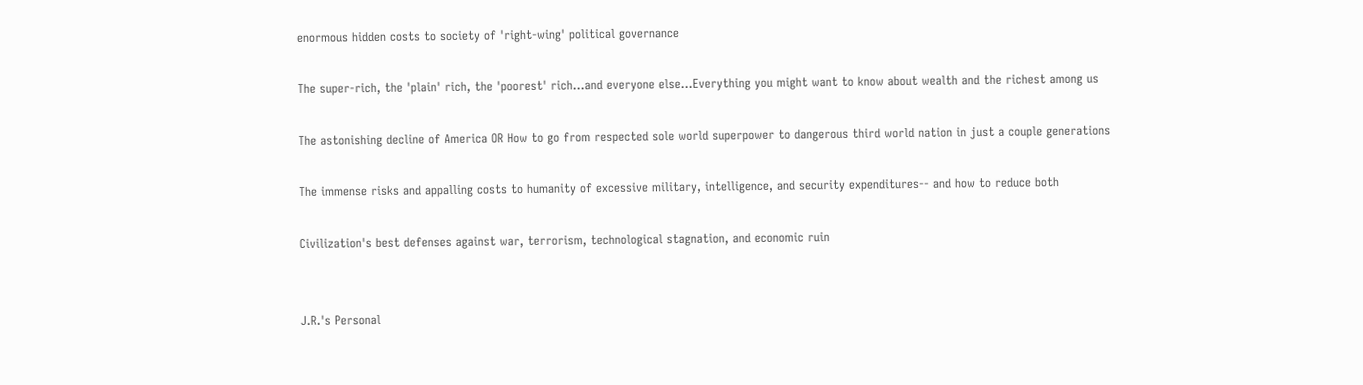enormous hidden costs to society of 'right-wing' political governance

The super-rich, the 'plain' rich, the 'poorest' rich...and everyone else...Everything you might want to know about wealth and the richest among us

The astonishing decline of America OR How to go from respected sole world superpower to dangerous third world nation in just a couple generations

The immense risks and appalling costs to humanity of excessive military, intelligence, and security expenditures-- and how to reduce both

Civilization's best defenses against war, terrorism, technological stagnation, and economic ruin


J.R.'s Personal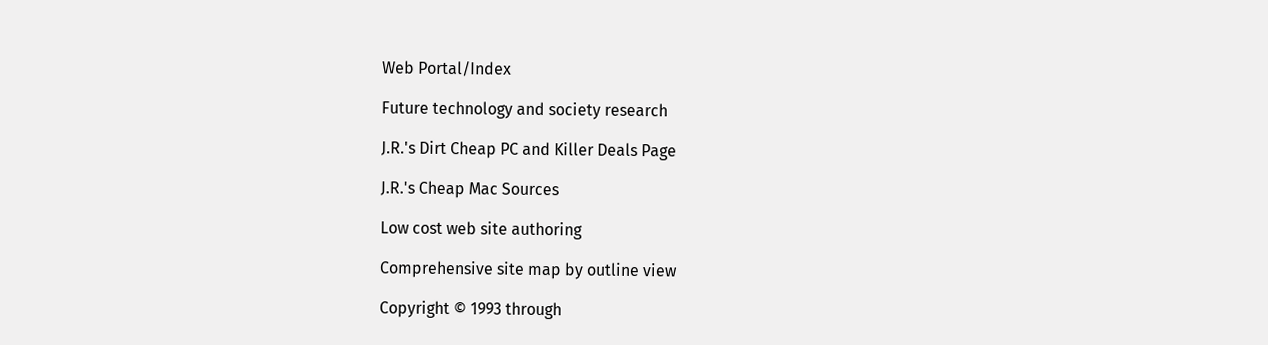Web Portal/Index

Future technology and society research

J.R.'s Dirt Cheap PC and Killer Deals Page

J.R.'s Cheap Mac Sources

Low cost web site authoring

Comprehensive site map by outline view

Copyright © 1993 through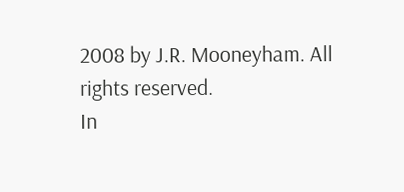2008 by J.R. Mooneyham. All rights reserved.
In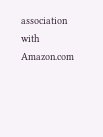association with Amazon.com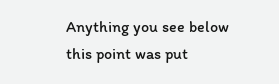Anything you see below this point was put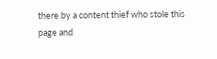there by a content thief who stole this page and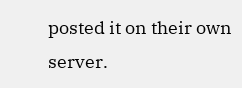posted it on their own server.